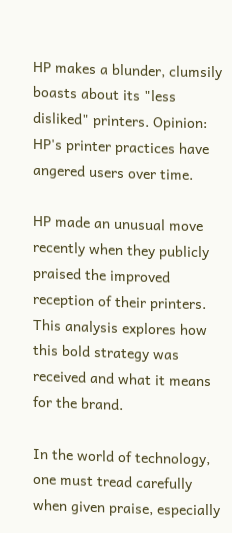HP makes a blunder, clumsily boasts about its "less disliked" printers. Opinion: HP's printer practices have angered users over time.

HP made an unusual move recently when they publicly praised the improved reception of their printers. This analysis explores how this bold strategy was received and what it means for the brand.

In the world of technology, one must tread carefully when given praise, especially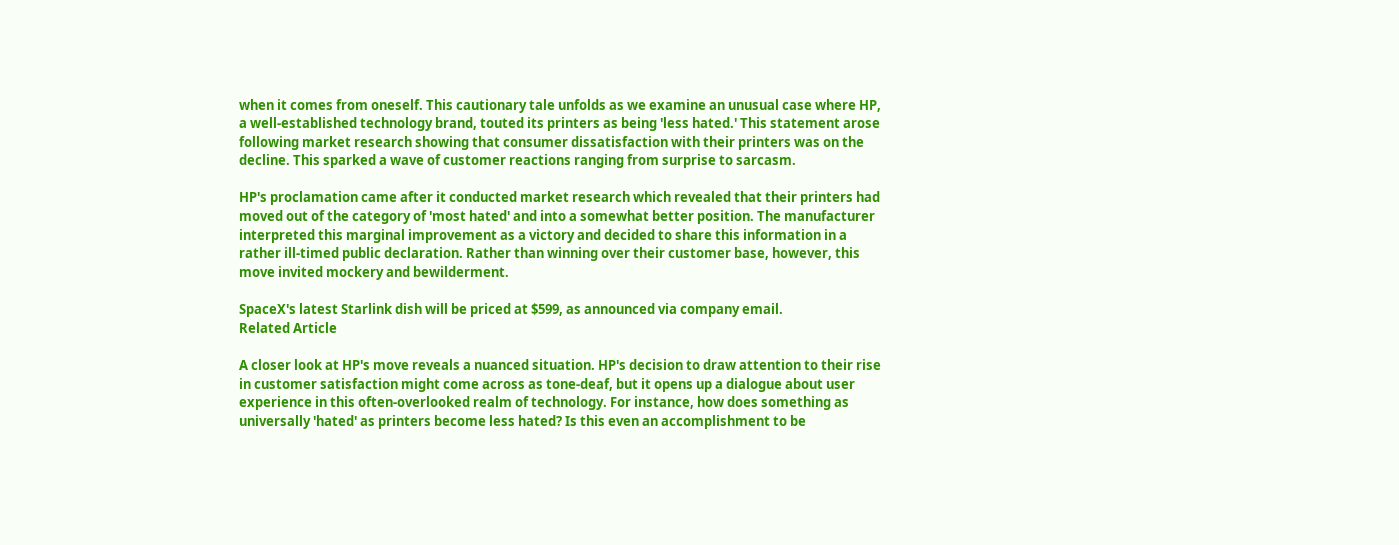when it comes from oneself. This cautionary tale unfolds as we examine an unusual case where HP, a well-established technology brand, touted its printers as being 'less hated.' This statement arose following market research showing that consumer dissatisfaction with their printers was on the decline. This sparked a wave of customer reactions ranging from surprise to sarcasm.

HP's proclamation came after it conducted market research which revealed that their printers had moved out of the category of 'most hated' and into a somewhat better position. The manufacturer interpreted this marginal improvement as a victory and decided to share this information in a rather ill-timed public declaration. Rather than winning over their customer base, however, this move invited mockery and bewilderment.

SpaceX's latest Starlink dish will be priced at $599, as announced via company email.
Related Article

A closer look at HP's move reveals a nuanced situation. HP's decision to draw attention to their rise in customer satisfaction might come across as tone-deaf, but it opens up a dialogue about user experience in this often-overlooked realm of technology. For instance, how does something as universally 'hated' as printers become less hated? Is this even an accomplishment to be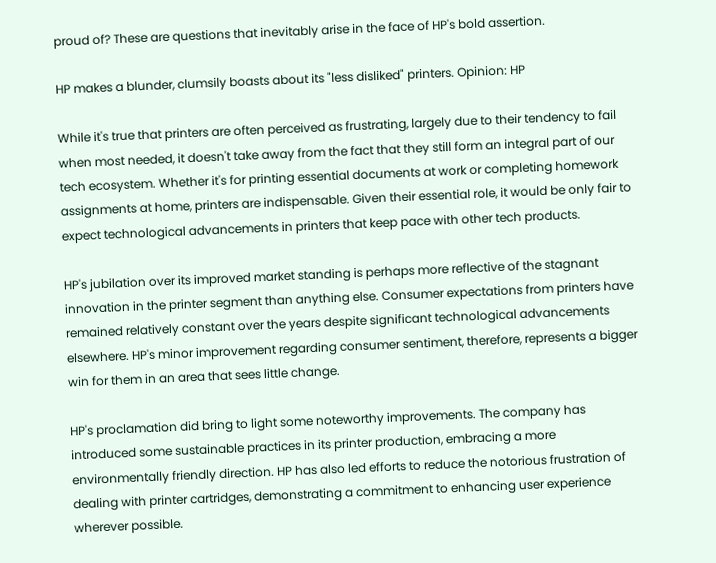proud of? These are questions that inevitably arise in the face of HP's bold assertion.

HP makes a blunder, clumsily boasts about its "less disliked" printers. Opinion: HP

While it's true that printers are often perceived as frustrating, largely due to their tendency to fail when most needed, it doesn't take away from the fact that they still form an integral part of our tech ecosystem. Whether it's for printing essential documents at work or completing homework assignments at home, printers are indispensable. Given their essential role, it would be only fair to expect technological advancements in printers that keep pace with other tech products.

HP's jubilation over its improved market standing is perhaps more reflective of the stagnant innovation in the printer segment than anything else. Consumer expectations from printers have remained relatively constant over the years despite significant technological advancements elsewhere. HP's minor improvement regarding consumer sentiment, therefore, represents a bigger win for them in an area that sees little change.

HP's proclamation did bring to light some noteworthy improvements. The company has introduced some sustainable practices in its printer production, embracing a more environmentally friendly direction. HP has also led efforts to reduce the notorious frustration of dealing with printer cartridges, demonstrating a commitment to enhancing user experience wherever possible.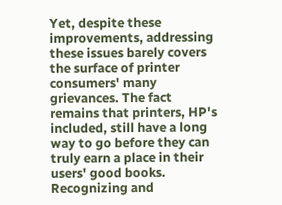Yet, despite these improvements, addressing these issues barely covers the surface of printer consumers' many grievances. The fact remains that printers, HP's included, still have a long way to go before they can truly earn a place in their users' good books. Recognizing and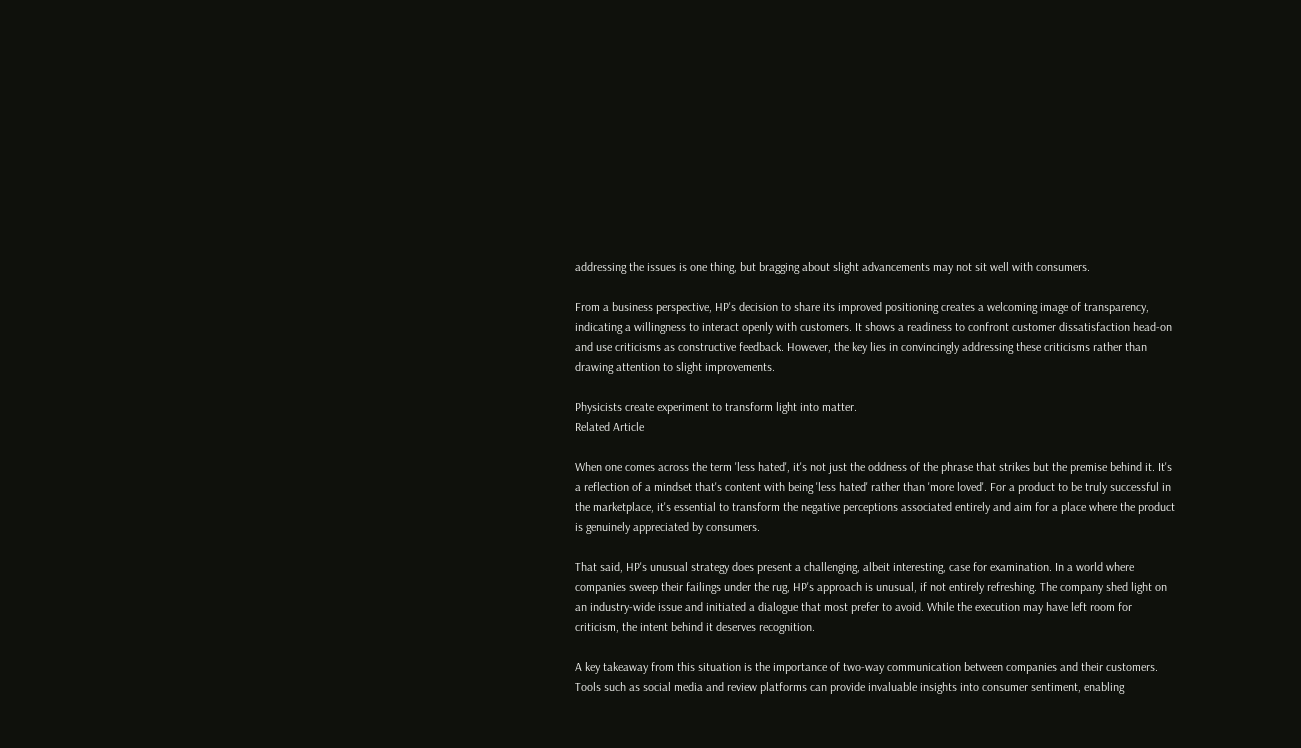addressing the issues is one thing, but bragging about slight advancements may not sit well with consumers.

From a business perspective, HP's decision to share its improved positioning creates a welcoming image of transparency, indicating a willingness to interact openly with customers. It shows a readiness to confront customer dissatisfaction head-on and use criticisms as constructive feedback. However, the key lies in convincingly addressing these criticisms rather than drawing attention to slight improvements.

Physicists create experiment to transform light into matter.
Related Article

When one comes across the term 'less hated', it's not just the oddness of the phrase that strikes but the premise behind it. It's a reflection of a mindset that's content with being 'less hated' rather than 'more loved'. For a product to be truly successful in the marketplace, it's essential to transform the negative perceptions associated entirely and aim for a place where the product is genuinely appreciated by consumers.

That said, HP's unusual strategy does present a challenging, albeit interesting, case for examination. In a world where companies sweep their failings under the rug, HP's approach is unusual, if not entirely refreshing. The company shed light on an industry-wide issue and initiated a dialogue that most prefer to avoid. While the execution may have left room for criticism, the intent behind it deserves recognition.

A key takeaway from this situation is the importance of two-way communication between companies and their customers. Tools such as social media and review platforms can provide invaluable insights into consumer sentiment, enabling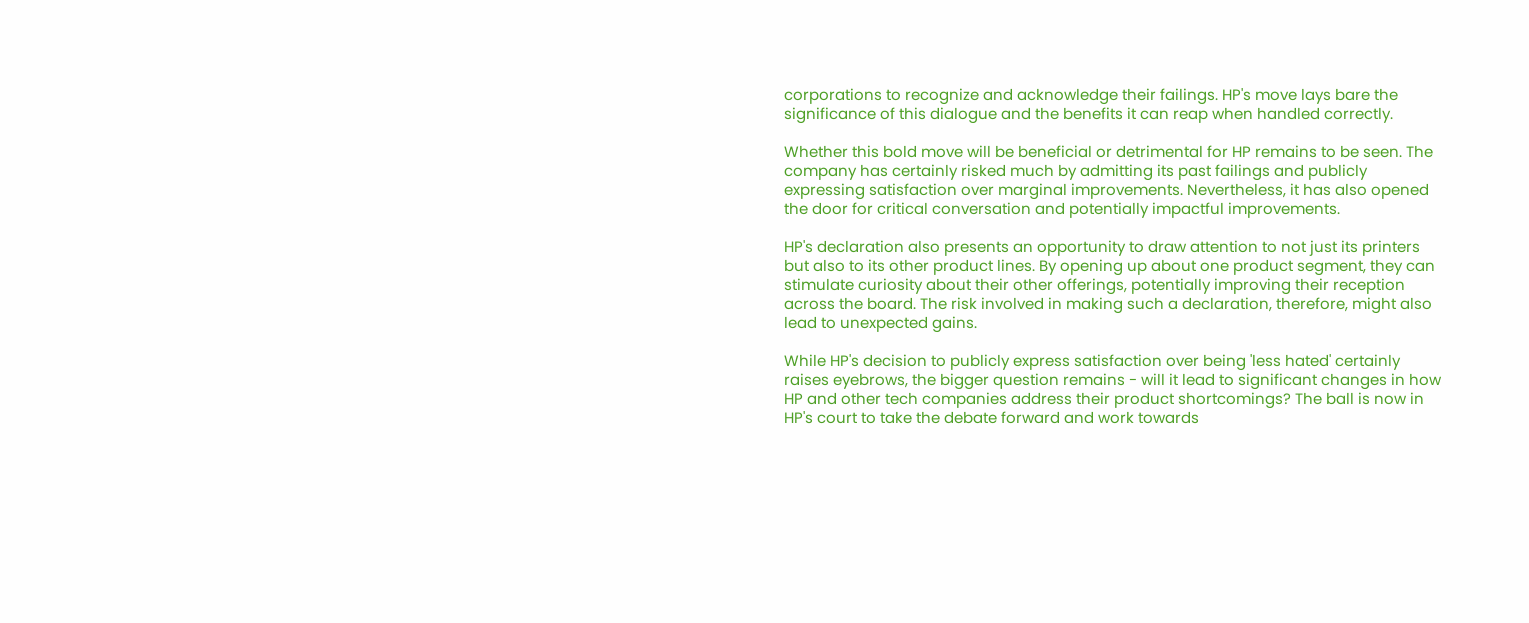corporations to recognize and acknowledge their failings. HP's move lays bare the significance of this dialogue and the benefits it can reap when handled correctly.

Whether this bold move will be beneficial or detrimental for HP remains to be seen. The company has certainly risked much by admitting its past failings and publicly expressing satisfaction over marginal improvements. Nevertheless, it has also opened the door for critical conversation and potentially impactful improvements.

HP's declaration also presents an opportunity to draw attention to not just its printers but also to its other product lines. By opening up about one product segment, they can stimulate curiosity about their other offerings, potentially improving their reception across the board. The risk involved in making such a declaration, therefore, might also lead to unexpected gains.

While HP's decision to publicly express satisfaction over being 'less hated' certainly raises eyebrows, the bigger question remains - will it lead to significant changes in how HP and other tech companies address their product shortcomings? The ball is now in HP's court to take the debate forward and work towards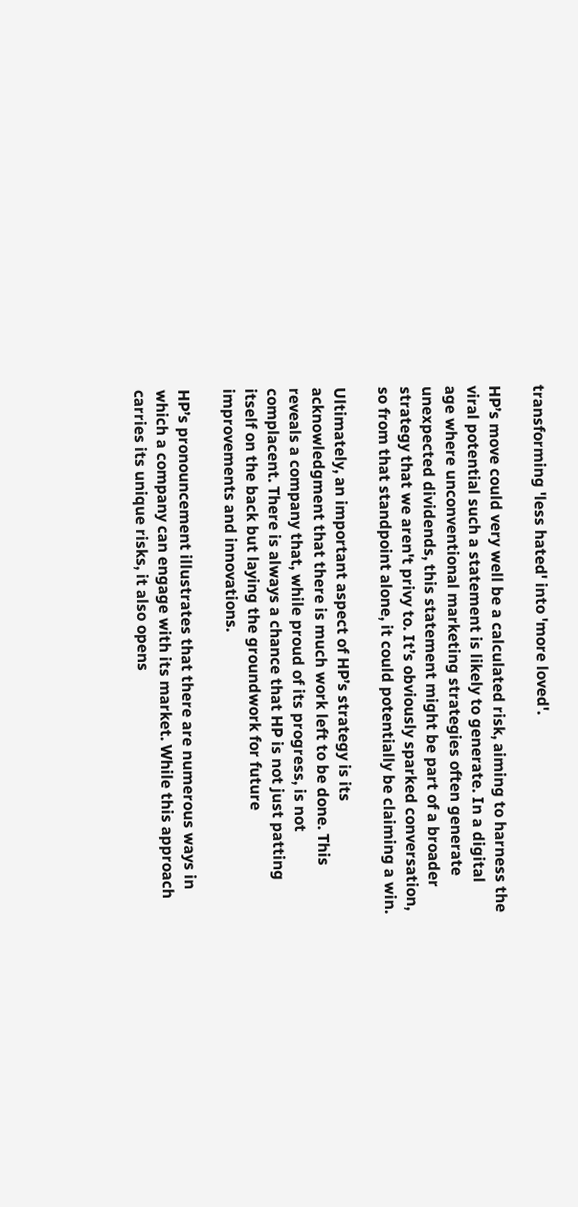transforming 'less hated' into 'more loved'.

HP’s move could very well be a calculated risk, aiming to harness the viral potential such a statement is likely to generate. In a digital age where unconventional marketing strategies often generate unexpected dividends, this statement might be part of a broader strategy that we aren't privy to. It’s obviously sparked conversation, so from that standpoint alone, it could potentially be claiming a win.

Ultimately, an important aspect of HP’s strategy is its acknowledgment that there is much work left to be done. This reveals a company that, while proud of its progress, is not complacent. There is always a chance that HP is not just patting itself on the back but laying the groundwork for future improvements and innovations.

HP’s pronouncement illustrates that there are numerous ways in which a company can engage with its market. While this approach carries its unique risks, it also opens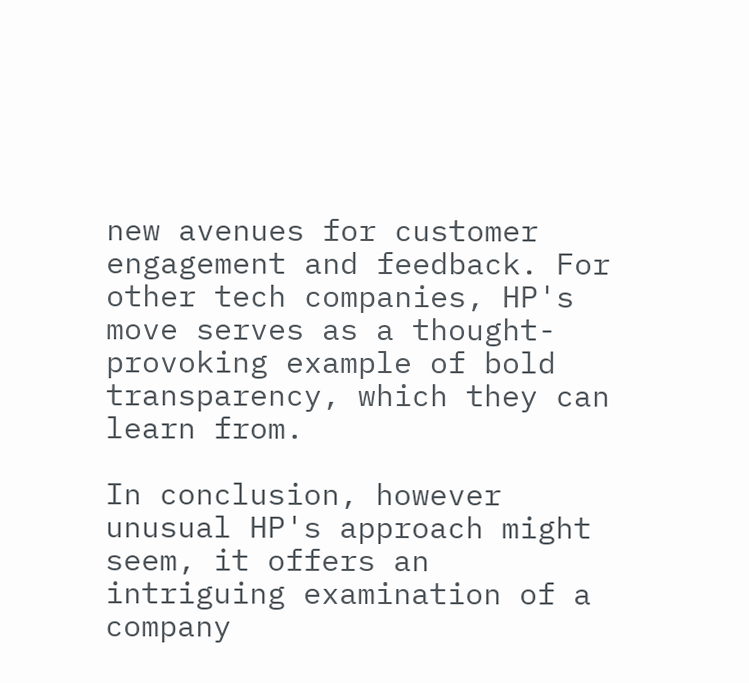new avenues for customer engagement and feedback. For other tech companies, HP's move serves as a thought-provoking example of bold transparency, which they can learn from.

In conclusion, however unusual HP's approach might seem, it offers an intriguing examination of a company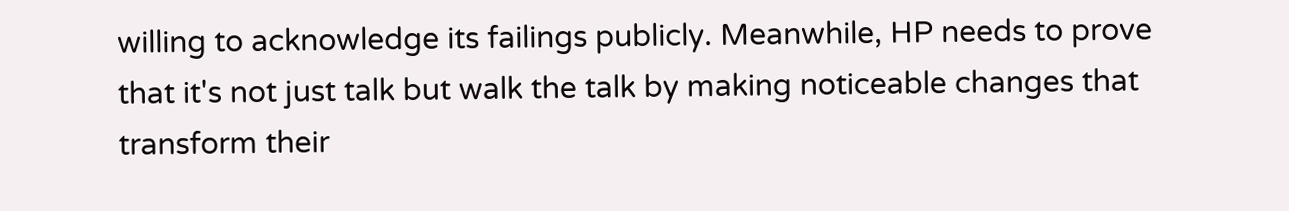willing to acknowledge its failings publicly. Meanwhile, HP needs to prove that it's not just talk but walk the talk by making noticeable changes that transform their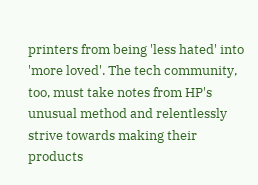printers from being 'less hated' into 'more loved'. The tech community, too, must take notes from HP's unusual method and relentlessly strive towards making their products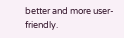better and more user-friendly.